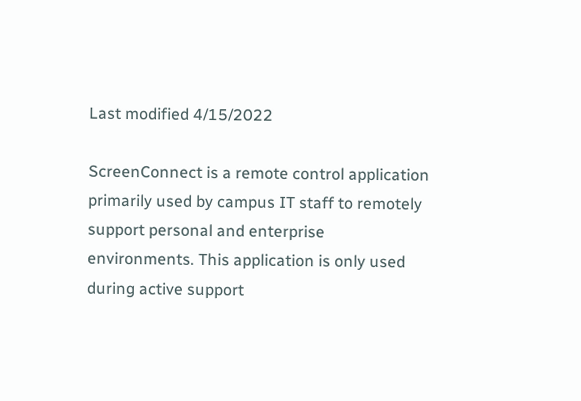Last modified 4/15/2022

ScreenConnect is a remote control application primarily used by campus IT staff to remotely support personal and enterprise environments. This application is only used during active support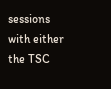sessions with either the TSC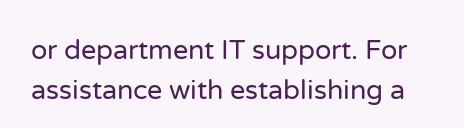or department IT support. For assistance with establishing a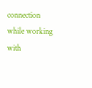connection while working with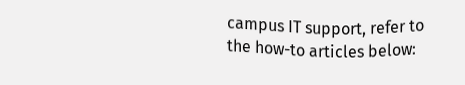campus IT support, refer to the how-to articles below: